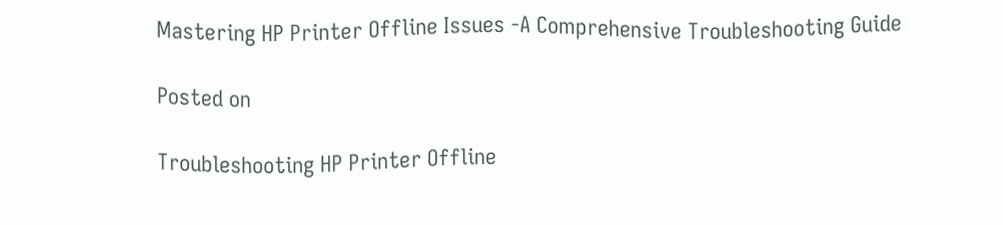Mastering HP Printer Offline Issues -A Comprehensive Troubleshooting Guide

Posted on

Troubleshooting HP Printer Offline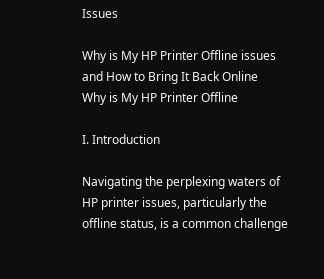Issues

Why is My HP Printer Offline issues and How to Bring It Back Online
Why is My HP Printer Offline

I. Introduction

Navigating the perplexing waters of HP printer issues, particularly the offline status, is a common challenge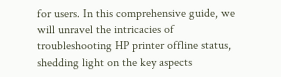for users. In this comprehensive guide, we will unravel the intricacies of troubleshooting HP printer offline status, shedding light on the key aspects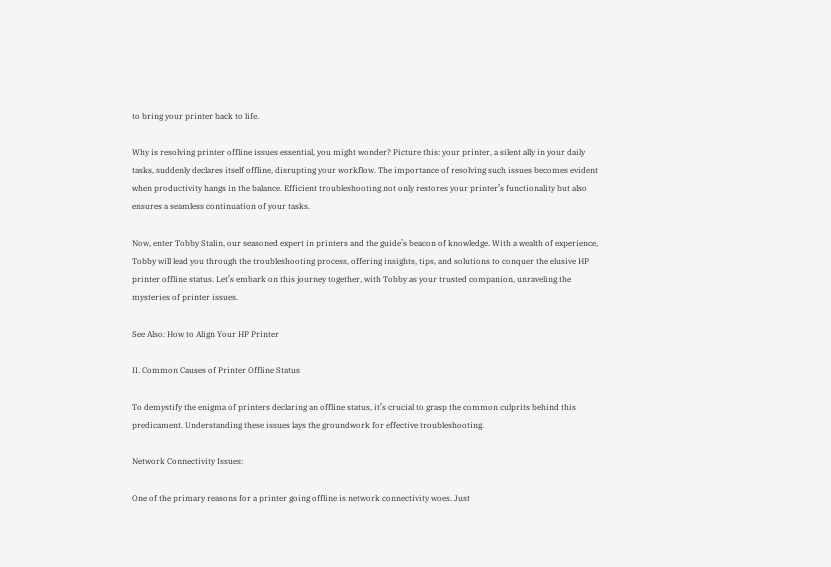to bring your printer back to life.

Why is resolving printer offline issues essential, you might wonder? Picture this: your printer, a silent ally in your daily tasks, suddenly declares itself offline, disrupting your workflow. The importance of resolving such issues becomes evident when productivity hangs in the balance. Efficient troubleshooting not only restores your printer’s functionality but also ensures a seamless continuation of your tasks.

Now, enter Tobby Stalin, our seasoned expert in printers and the guide’s beacon of knowledge. With a wealth of experience, Tobby will lead you through the troubleshooting process, offering insights, tips, and solutions to conquer the elusive HP printer offline status. Let’s embark on this journey together, with Tobby as your trusted companion, unraveling the mysteries of printer issues.

See Also: How to Align Your HP Printer

II. Common Causes of Printer Offline Status

To demystify the enigma of printers declaring an offline status, it’s crucial to grasp the common culprits behind this predicament. Understanding these issues lays the groundwork for effective troubleshooting.

Network Connectivity Issues:

One of the primary reasons for a printer going offline is network connectivity woes. Just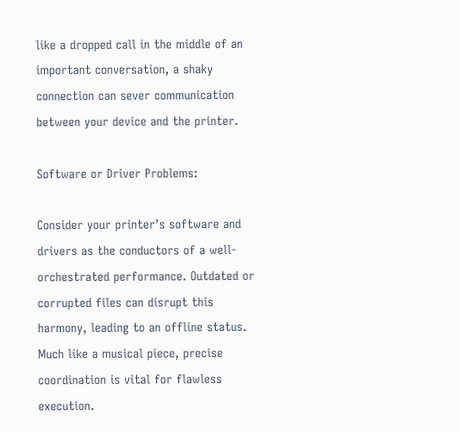like a dropped call in the middle of an important conversation, a shaky connection can sever communication between your device and the printer.

Software or Driver Problems:

Consider your printer’s software and drivers as the conductors of a well-orchestrated performance. Outdated or corrupted files can disrupt this harmony, leading to an offline status. Much like a musical piece, precise coordination is vital for flawless execution.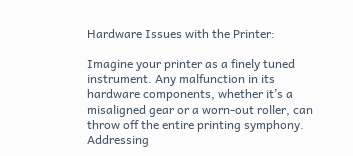Hardware Issues with the Printer:

Imagine your printer as a finely tuned instrument. Any malfunction in its hardware components, whether it’s a misaligned gear or a worn-out roller, can throw off the entire printing symphony. Addressing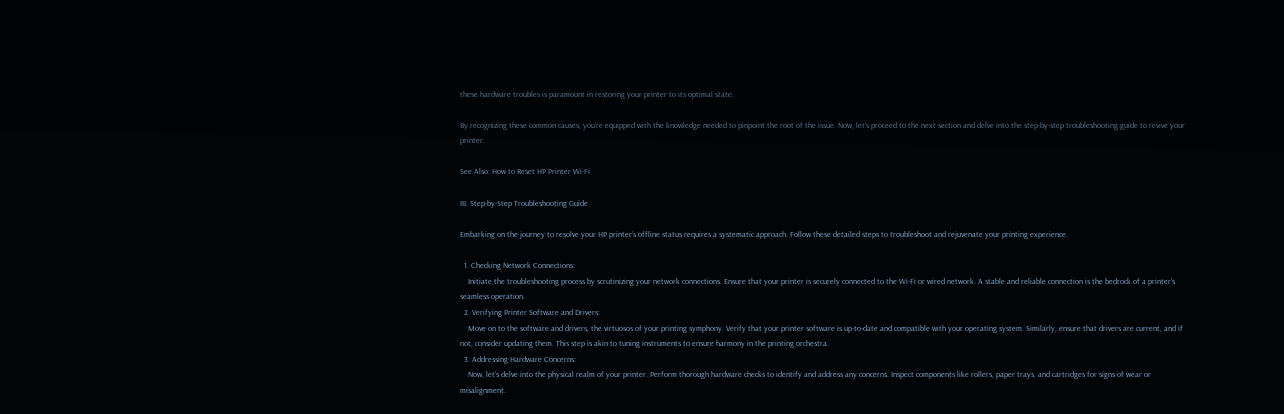these hardware troubles is paramount in restoring your printer to its optimal state.

By recognizing these common causes, you’re equipped with the knowledge needed to pinpoint the root of the issue. Now, let’s proceed to the next section and delve into the step-by-step troubleshooting guide to revive your printer.

See Also: How to Reset HP Printer Wi-Fi

III. Step-by-Step Troubleshooting Guide

Embarking on the journey to resolve your HP printer’s offline status requires a systematic approach. Follow these detailed steps to troubleshoot and rejuvenate your printing experience.

  1. Checking Network Connections:
    Initiate the troubleshooting process by scrutinizing your network connections. Ensure that your printer is securely connected to the Wi-Fi or wired network. A stable and reliable connection is the bedrock of a printer’s seamless operation.
  2. Verifying Printer Software and Drivers:
    Move on to the software and drivers, the virtuosos of your printing symphony. Verify that your printer software is up-to-date and compatible with your operating system. Similarly, ensure that drivers are current, and if not, consider updating them. This step is akin to tuning instruments to ensure harmony in the printing orchestra.
  3. Addressing Hardware Concerns:
    Now, let’s delve into the physical realm of your printer. Perform thorough hardware checks to identify and address any concerns. Inspect components like rollers, paper trays, and cartridges for signs of wear or misalignment.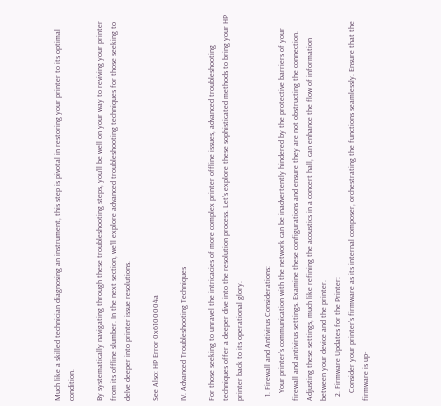Much like a skilled technician diagnosing an instrument, this step is pivotal in restoring your printer to its optimal condition.

By systematically navigating through these troubleshooting steps, you’ll be well on your way to reviving your printer from its offline slumber. In the next section, we’ll explore advanced troubleshooting techniques for those seeking to delve deeper into printer issue resolutions.

See Also: HP Error 0x6100004a

IV. Advanced Troubleshooting Techniques

For those seeking to unravel the intricacies of more complex printer offline issues, advanced troubleshooting techniques offer a deeper dive into the resolution process. Let’s explore these sophisticated methods to bring your HP printer back to its operational glory.

  1. Firewall and Antivirus Considerations:
    Your printer’s communication with the network can be inadvertently hindered by the protective barriers of your firewall and antivirus settings. Examine these configurations and ensure they are not obstructing the connection. Adjusting these settings, much like refining the acoustics in a concert hall, can enhance the flow of information between your device and the printer.
  2. Firmware Updates for the Printer:
    Consider your printer’s firmware as its internal composer, orchestrating the functions seamlessly. Ensure that the firmware is up-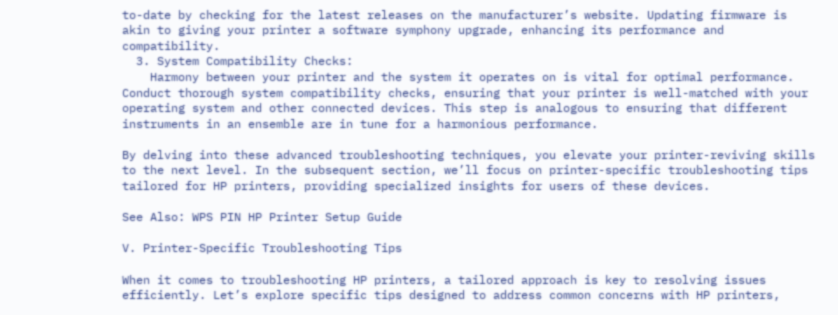to-date by checking for the latest releases on the manufacturer’s website. Updating firmware is akin to giving your printer a software symphony upgrade, enhancing its performance and compatibility.
  3. System Compatibility Checks:
    Harmony between your printer and the system it operates on is vital for optimal performance. Conduct thorough system compatibility checks, ensuring that your printer is well-matched with your operating system and other connected devices. This step is analogous to ensuring that different instruments in an ensemble are in tune for a harmonious performance.

By delving into these advanced troubleshooting techniques, you elevate your printer-reviving skills to the next level. In the subsequent section, we’ll focus on printer-specific troubleshooting tips tailored for HP printers, providing specialized insights for users of these devices.

See Also: WPS PIN HP Printer Setup Guide

V. Printer-Specific Troubleshooting Tips

When it comes to troubleshooting HP printers, a tailored approach is key to resolving issues efficiently. Let’s explore specific tips designed to address common concerns with HP printers,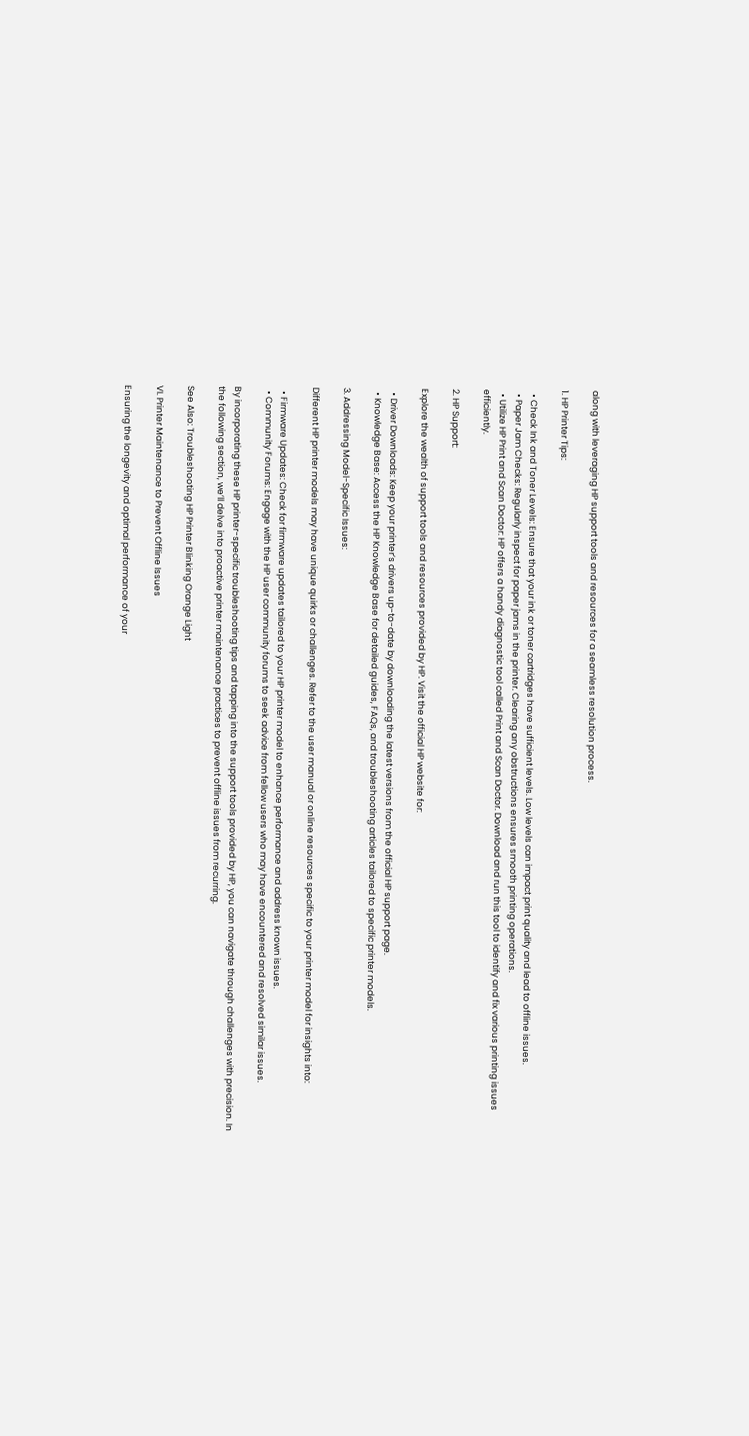along with leveraging HP support tools and resources for a seamless resolution process.

1. HP Printer Tips:

  • Check Ink and Toner Levels: Ensure that your ink or toner cartridges have sufficient levels. Low levels can impact print quality and lead to offline issues.
  • Paper Jam Checks: Regularly inspect for paper jams in the printer. Clearing any obstructions ensures smooth printing operations.
  • Utilize HP Print and Scan Doctor: HP offers a handy diagnostic tool called Print and Scan Doctor. Download and run this tool to identify and fix various printing issues efficiently.

2. HP Support:

Explore the wealth of support tools and resources provided by HP. Visit the official HP website for:

  • Driver Downloads: Keep your printer’s drivers up-to-date by downloading the latest versions from the official HP support page.
  • Knowledge Base: Access the HP Knowledge Base for detailed guides, FAQs, and troubleshooting articles tailored to specific printer models.

3. Addressing Model-Specific Issues:

Different HP printer models may have unique quirks or challenges. Refer to the user manual or online resources specific to your printer model for insights into:

  • Firmware Updates: Check for firmware updates tailored to your HP printer model to enhance performance and address known issues.
  • Community Forums: Engage with the HP user community forums to seek advice from fellow users who may have encountered and resolved similar issues.

By incorporating these HP printer-specific troubleshooting tips and tapping into the support tools provided by HP, you can navigate through challenges with precision. In the following section, we’ll delve into proactive printer maintenance practices to prevent offline issues from recurring.

See Also: Troubleshooting HP Printer Blinking Orange Light

VI. Printer Maintenance to Prevent Offline Issues

Ensuring the longevity and optimal performance of your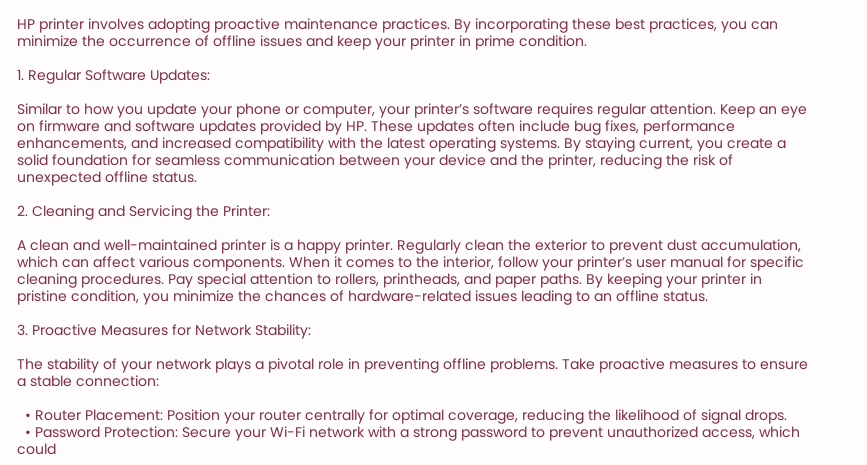HP printer involves adopting proactive maintenance practices. By incorporating these best practices, you can minimize the occurrence of offline issues and keep your printer in prime condition.

1. Regular Software Updates:

Similar to how you update your phone or computer, your printer’s software requires regular attention. Keep an eye on firmware and software updates provided by HP. These updates often include bug fixes, performance enhancements, and increased compatibility with the latest operating systems. By staying current, you create a solid foundation for seamless communication between your device and the printer, reducing the risk of unexpected offline status.

2. Cleaning and Servicing the Printer:

A clean and well-maintained printer is a happy printer. Regularly clean the exterior to prevent dust accumulation, which can affect various components. When it comes to the interior, follow your printer’s user manual for specific cleaning procedures. Pay special attention to rollers, printheads, and paper paths. By keeping your printer in pristine condition, you minimize the chances of hardware-related issues leading to an offline status.

3. Proactive Measures for Network Stability:

The stability of your network plays a pivotal role in preventing offline problems. Take proactive measures to ensure a stable connection:

  • Router Placement: Position your router centrally for optimal coverage, reducing the likelihood of signal drops.
  • Password Protection: Secure your Wi-Fi network with a strong password to prevent unauthorized access, which could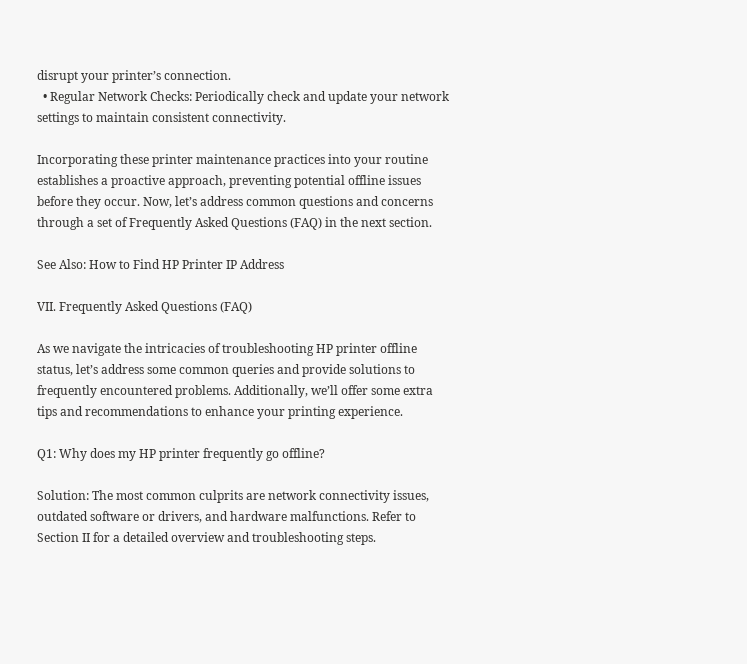disrupt your printer’s connection.
  • Regular Network Checks: Periodically check and update your network settings to maintain consistent connectivity.

Incorporating these printer maintenance practices into your routine establishes a proactive approach, preventing potential offline issues before they occur. Now, let’s address common questions and concerns through a set of Frequently Asked Questions (FAQ) in the next section.

See Also: How to Find HP Printer IP Address

VII. Frequently Asked Questions (FAQ)

As we navigate the intricacies of troubleshooting HP printer offline status, let’s address some common queries and provide solutions to frequently encountered problems. Additionally, we’ll offer some extra tips and recommendations to enhance your printing experience.

Q1: Why does my HP printer frequently go offline?

Solution: The most common culprits are network connectivity issues, outdated software or drivers, and hardware malfunctions. Refer to Section II for a detailed overview and troubleshooting steps.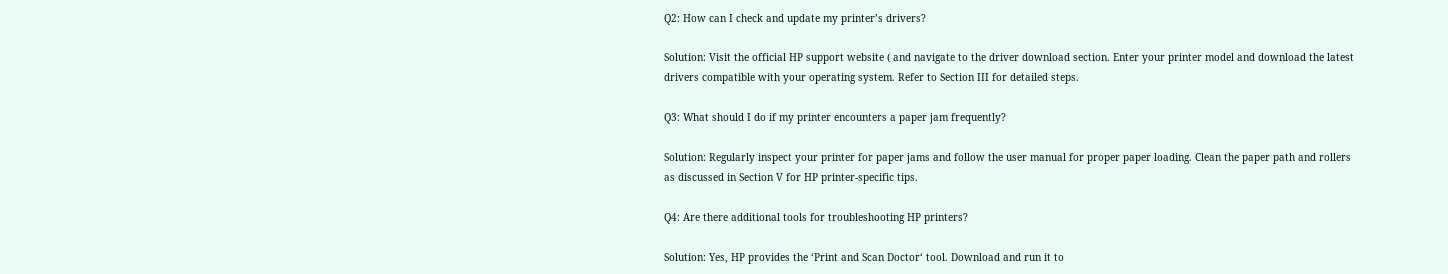Q2: How can I check and update my printer’s drivers?

Solution: Visit the official HP support website ( and navigate to the driver download section. Enter your printer model and download the latest drivers compatible with your operating system. Refer to Section III for detailed steps.

Q3: What should I do if my printer encounters a paper jam frequently?

Solution: Regularly inspect your printer for paper jams and follow the user manual for proper paper loading. Clean the paper path and rollers as discussed in Section V for HP printer-specific tips.

Q4: Are there additional tools for troubleshooting HP printers?

Solution: Yes, HP provides the ‘Print and Scan Doctor‘ tool. Download and run it to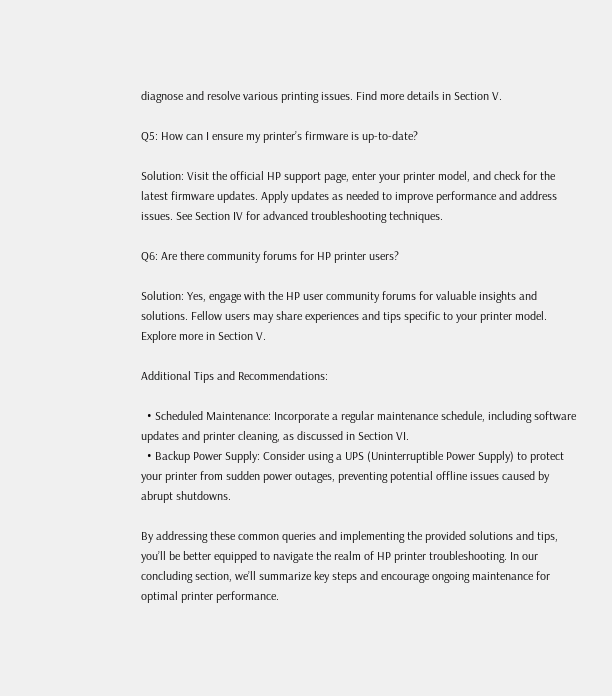diagnose and resolve various printing issues. Find more details in Section V.

Q5: How can I ensure my printer’s firmware is up-to-date?

Solution: Visit the official HP support page, enter your printer model, and check for the latest firmware updates. Apply updates as needed to improve performance and address issues. See Section IV for advanced troubleshooting techniques.

Q6: Are there community forums for HP printer users?

Solution: Yes, engage with the HP user community forums for valuable insights and solutions. Fellow users may share experiences and tips specific to your printer model. Explore more in Section V.

Additional Tips and Recommendations:

  • Scheduled Maintenance: Incorporate a regular maintenance schedule, including software updates and printer cleaning, as discussed in Section VI.
  • Backup Power Supply: Consider using a UPS (Uninterruptible Power Supply) to protect your printer from sudden power outages, preventing potential offline issues caused by abrupt shutdowns.

By addressing these common queries and implementing the provided solutions and tips, you’ll be better equipped to navigate the realm of HP printer troubleshooting. In our concluding section, we’ll summarize key steps and encourage ongoing maintenance for optimal printer performance.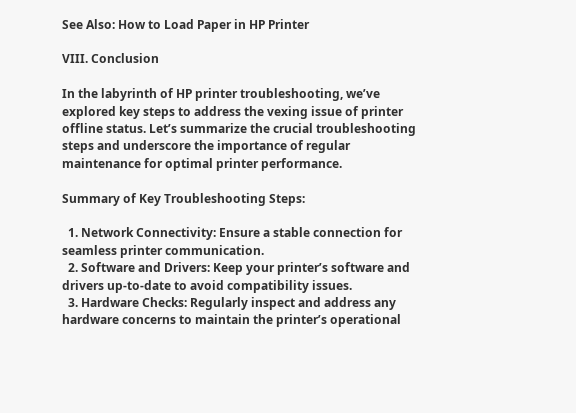See Also: How to Load Paper in HP Printer

VIII. Conclusion

In the labyrinth of HP printer troubleshooting, we’ve explored key steps to address the vexing issue of printer offline status. Let’s summarize the crucial troubleshooting steps and underscore the importance of regular maintenance for optimal printer performance.

Summary of Key Troubleshooting Steps:

  1. Network Connectivity: Ensure a stable connection for seamless printer communication.
  2. Software and Drivers: Keep your printer’s software and drivers up-to-date to avoid compatibility issues.
  3. Hardware Checks: Regularly inspect and address any hardware concerns to maintain the printer’s operational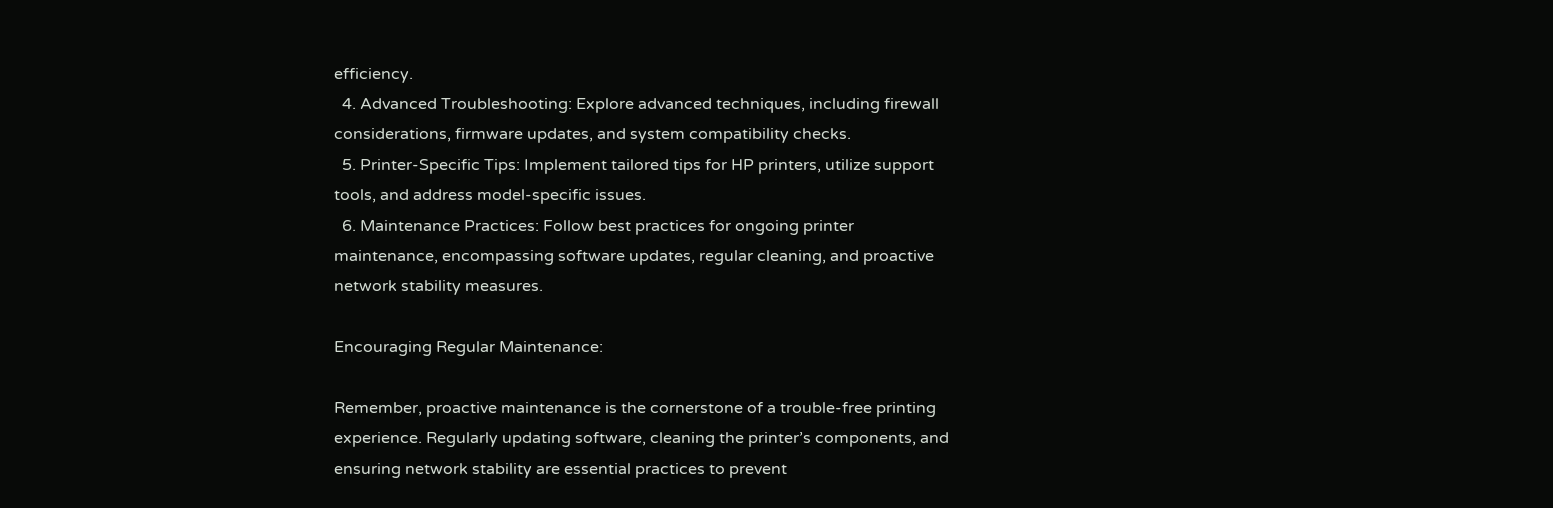efficiency.
  4. Advanced Troubleshooting: Explore advanced techniques, including firewall considerations, firmware updates, and system compatibility checks.
  5. Printer-Specific Tips: Implement tailored tips for HP printers, utilize support tools, and address model-specific issues.
  6. Maintenance Practices: Follow best practices for ongoing printer maintenance, encompassing software updates, regular cleaning, and proactive network stability measures.

Encouraging Regular Maintenance:

Remember, proactive maintenance is the cornerstone of a trouble-free printing experience. Regularly updating software, cleaning the printer’s components, and ensuring network stability are essential practices to prevent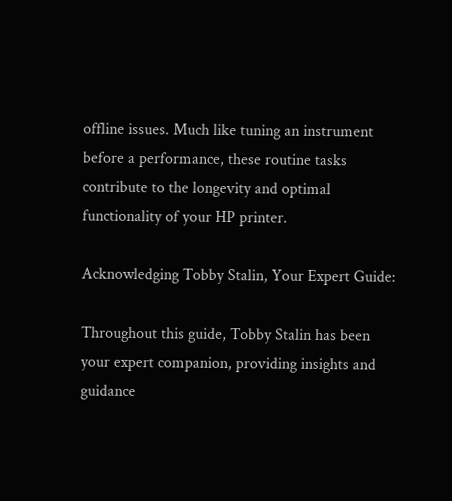offline issues. Much like tuning an instrument before a performance, these routine tasks contribute to the longevity and optimal functionality of your HP printer.

Acknowledging Tobby Stalin, Your Expert Guide:

Throughout this guide, Tobby Stalin has been your expert companion, providing insights and guidance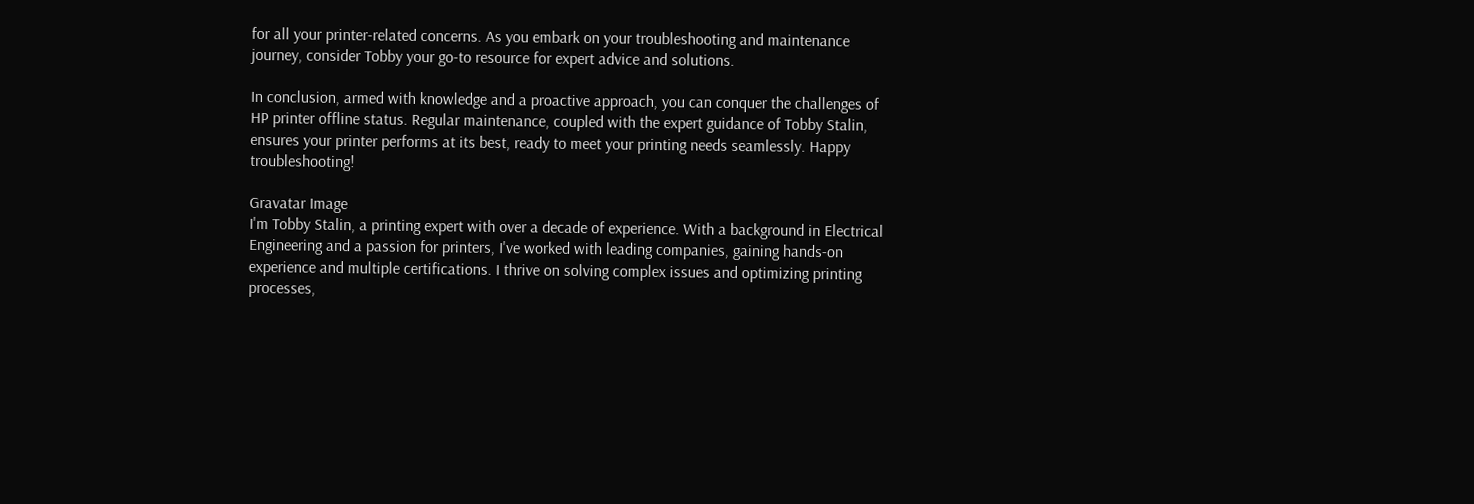for all your printer-related concerns. As you embark on your troubleshooting and maintenance journey, consider Tobby your go-to resource for expert advice and solutions.

In conclusion, armed with knowledge and a proactive approach, you can conquer the challenges of HP printer offline status. Regular maintenance, coupled with the expert guidance of Tobby Stalin, ensures your printer performs at its best, ready to meet your printing needs seamlessly. Happy troubleshooting!

Gravatar Image
I'm Tobby Stalin, a printing expert with over a decade of experience. With a background in Electrical Engineering and a passion for printers, I've worked with leading companies, gaining hands-on experience and multiple certifications. I thrive on solving complex issues and optimizing printing processes,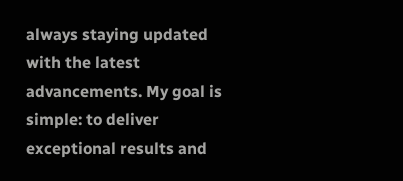always staying updated with the latest advancements. My goal is simple: to deliver exceptional results and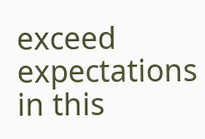exceed expectations in this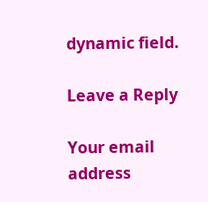dynamic field.

Leave a Reply

Your email address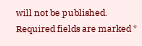will not be published. Required fields are marked *